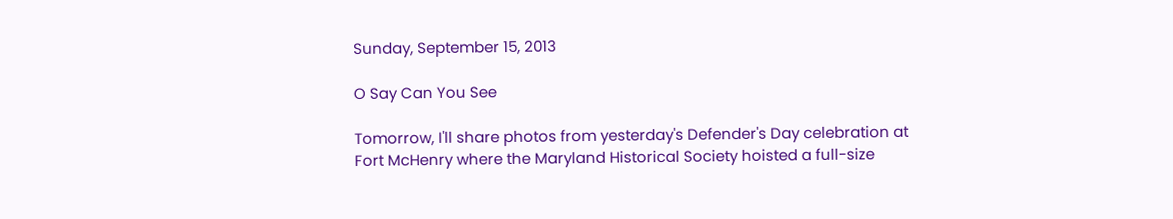Sunday, September 15, 2013

O Say Can You See

Tomorrow, I'll share photos from yesterday's Defender's Day celebration at Fort McHenry where the Maryland Historical Society hoisted a full-size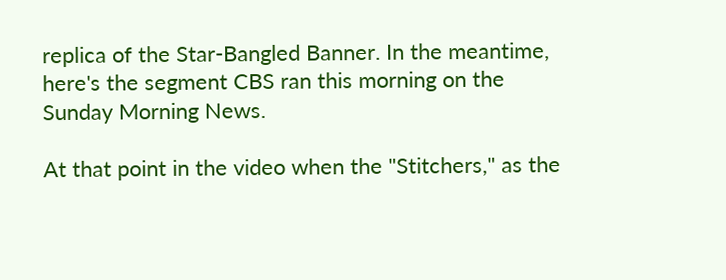replica of the Star-Bangled Banner. In the meantime, here's the segment CBS ran this morning on the Sunday Morning News.

At that point in the video when the "Stitchers," as the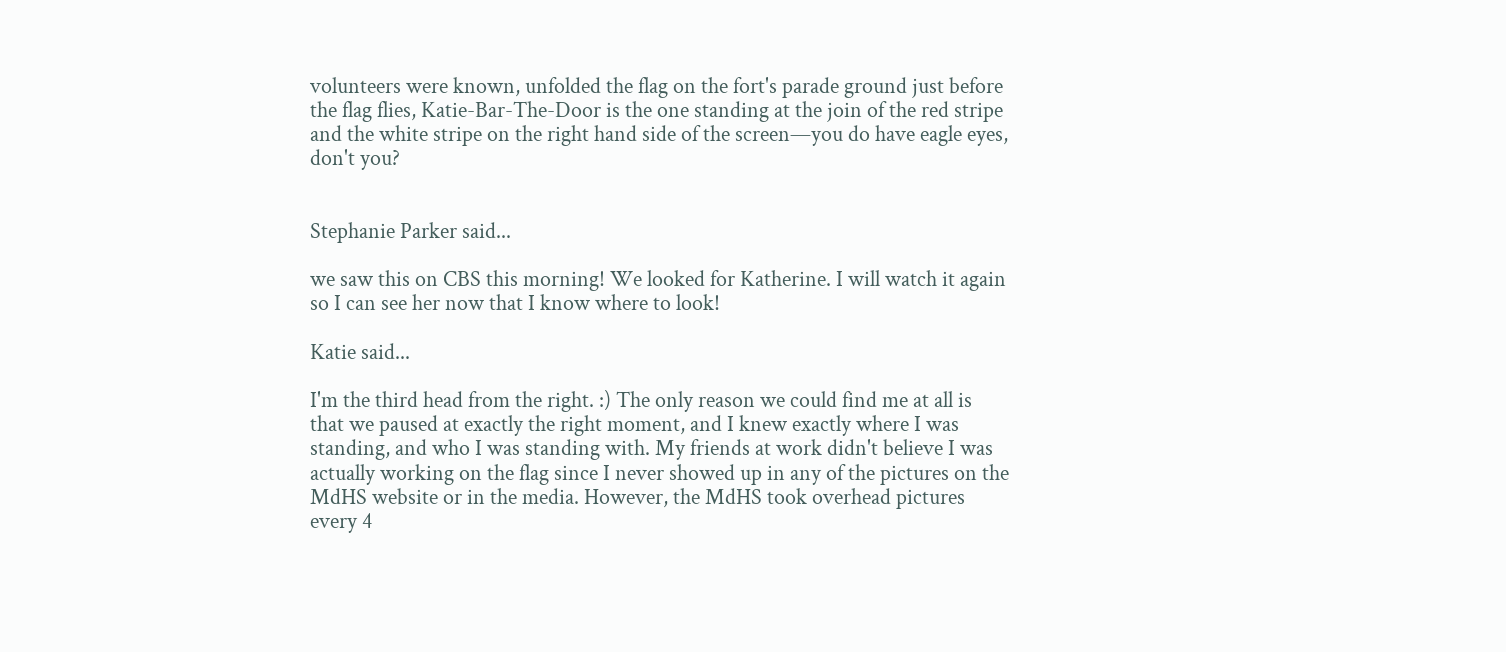volunteers were known, unfolded the flag on the fort's parade ground just before the flag flies, Katie-Bar-The-Door is the one standing at the join of the red stripe and the white stripe on the right hand side of the screen—you do have eagle eyes, don't you?


Stephanie Parker said...

we saw this on CBS this morning! We looked for Katherine. I will watch it again so I can see her now that I know where to look!

Katie said...

I'm the third head from the right. :) The only reason we could find me at all is that we paused at exactly the right moment, and I knew exactly where I was standing, and who I was standing with. My friends at work didn't believe I was actually working on the flag since I never showed up in any of the pictures on the MdHS website or in the media. However, the MdHS took overhead pictures every 4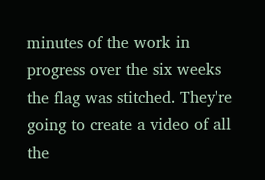minutes of the work in progress over the six weeks the flag was stitched. They're going to create a video of all the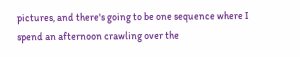pictures, and there's going to be one sequence where I spend an afternoon crawling over the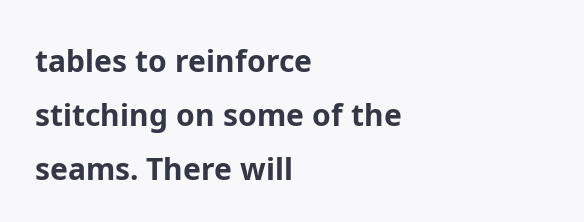tables to reinforce stitching on some of the seams. There will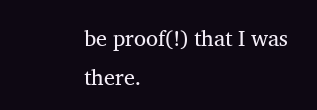be proof(!) that I was there.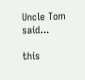Uncle Tom said...

this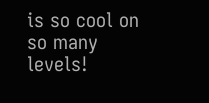is so cool on so many levels!